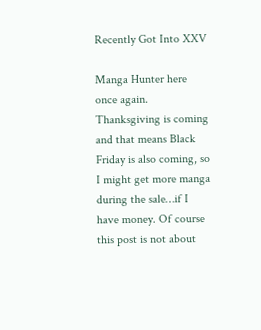Recently Got Into XXV

Manga Hunter here once again. Thanksgiving is coming and that means Black Friday is also coming, so I might get more manga during the sale…if I have money. Of course this post is not about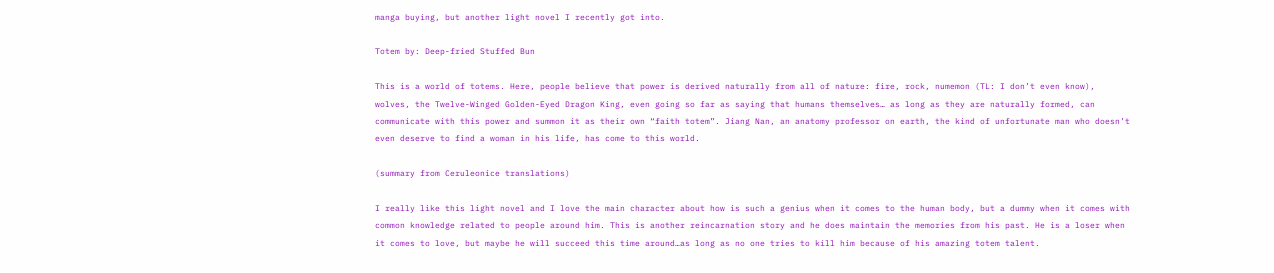manga buying, but another light novel I recently got into.

Totem by: Deep-fried Stuffed Bun

This is a world of totems. Here, people believe that power is derived naturally from all of nature: fire, rock, numemon (TL: I don’t even know), wolves, the Twelve-Winged Golden-Eyed Dragon King, even going so far as saying that humans themselves… as long as they are naturally formed, can communicate with this power and summon it as their own “faith totem”. Jiang Nan, an anatomy professor on earth, the kind of unfortunate man who doesn’t even deserve to find a woman in his life, has come to this world.

(summary from Ceruleonice translations)

I really like this light novel and I love the main character about how is such a genius when it comes to the human body, but a dummy when it comes with common knowledge related to people around him. This is another reincarnation story and he does maintain the memories from his past. He is a loser when it comes to love, but maybe he will succeed this time around…as long as no one tries to kill him because of his amazing totem talent.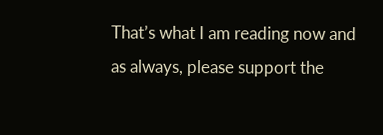That’s what I am reading now and as always, please support the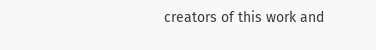creators of this work and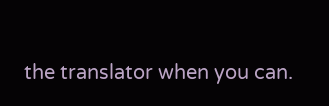the translator when you can.